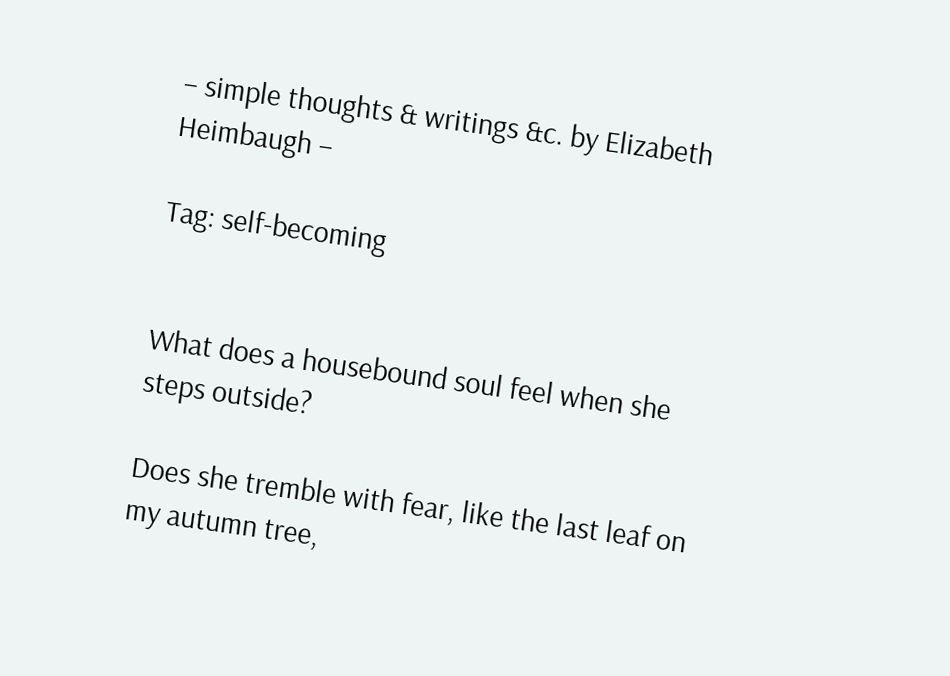– simple thoughts & writings &c. by Elizabeth Heimbaugh –

Tag: self-becoming


What does a housebound soul feel when she steps outside?

Does she tremble with fear, like the last leaf on my autumn tree,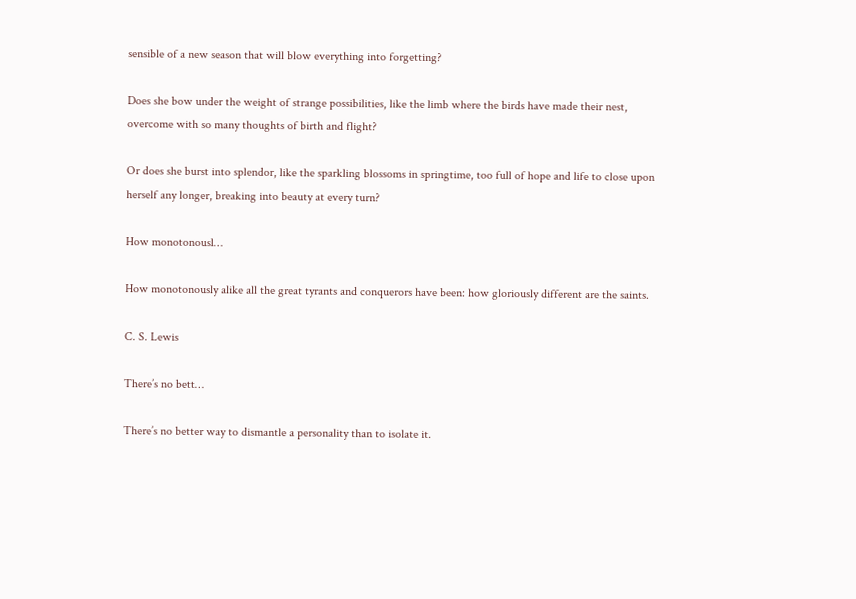sensible of a new season that will blow everything into forgetting?

Does she bow under the weight of strange possibilities, like the limb where the birds have made their nest, overcome with so many thoughts of birth and flight?

Or does she burst into splendor, like the sparkling blossoms in springtime, too full of hope and life to close upon herself any longer, breaking into beauty at every turn?

How monotonousl…

How monotonously alike all the great tyrants and conquerors have been: how gloriously different are the saints.

C. S. Lewis

There’s no bett…

There’s no better way to dismantle a personality than to isolate it.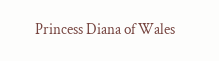Princess Diana of Wales